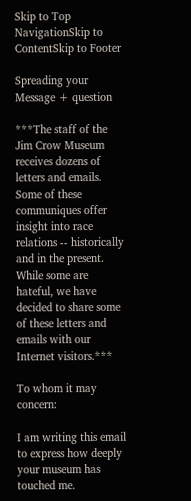Skip to Top NavigationSkip to ContentSkip to Footer

Spreading your Message + question

***The staff of the Jim Crow Museum receives dozens of letters and emails. Some of these communiques offer insight into race relations -- historically and in the present. While some are hateful, we have decided to share some of these letters and emails with our Internet visitors.***

To whom it may concern:

I am writing this email to express how deeply your museum has touched me.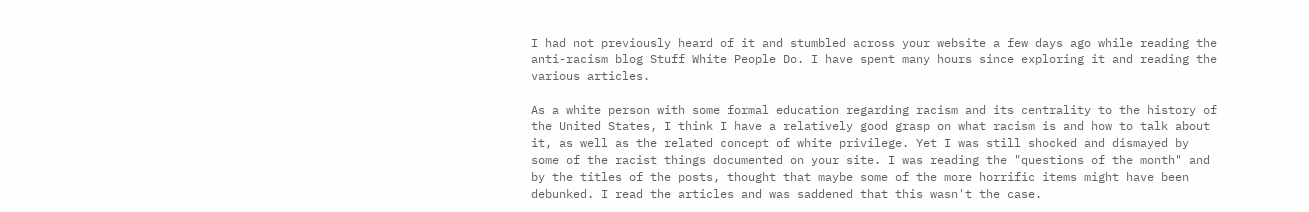I had not previously heard of it and stumbled across your website a few days ago while reading the anti-racism blog Stuff White People Do. I have spent many hours since exploring it and reading the various articles.

As a white person with some formal education regarding racism and its centrality to the history of the United States, I think I have a relatively good grasp on what racism is and how to talk about it, as well as the related concept of white privilege. Yet I was still shocked and dismayed by some of the racist things documented on your site. I was reading the "questions of the month" and by the titles of the posts, thought that maybe some of the more horrific items might have been debunked. I read the articles and was saddened that this wasn't the case.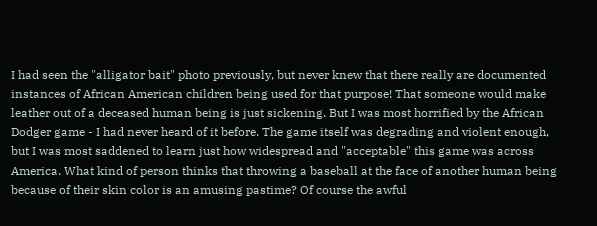I had seen the "alligator bait" photo previously, but never knew that there really are documented instances of African American children being used for that purpose! That someone would make leather out of a deceased human being is just sickening. But I was most horrified by the African Dodger game - I had never heard of it before. The game itself was degrading and violent enough, but I was most saddened to learn just how widespread and "acceptable" this game was across America. What kind of person thinks that throwing a baseball at the face of another human being because of their skin color is an amusing pastime? Of course the awful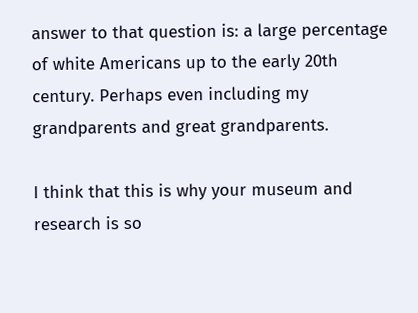answer to that question is: a large percentage of white Americans up to the early 20th century. Perhaps even including my grandparents and great grandparents.

I think that this is why your museum and research is so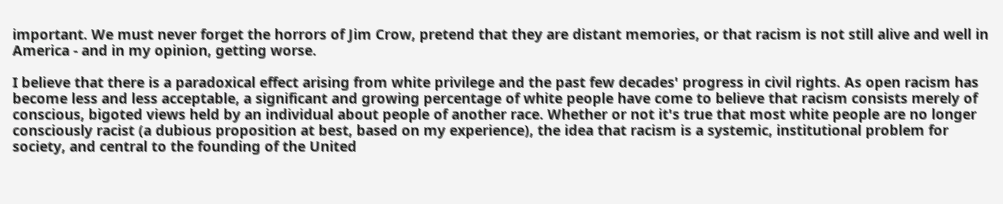important. We must never forget the horrors of Jim Crow, pretend that they are distant memories, or that racism is not still alive and well in America - and in my opinion, getting worse.

I believe that there is a paradoxical effect arising from white privilege and the past few decades' progress in civil rights. As open racism has become less and less acceptable, a significant and growing percentage of white people have come to believe that racism consists merely of conscious, bigoted views held by an individual about people of another race. Whether or not it's true that most white people are no longer consciously racist (a dubious proposition at best, based on my experience), the idea that racism is a systemic, institutional problem for society, and central to the founding of the United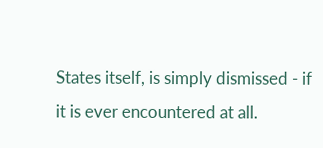States itself, is simply dismissed - if it is ever encountered at all.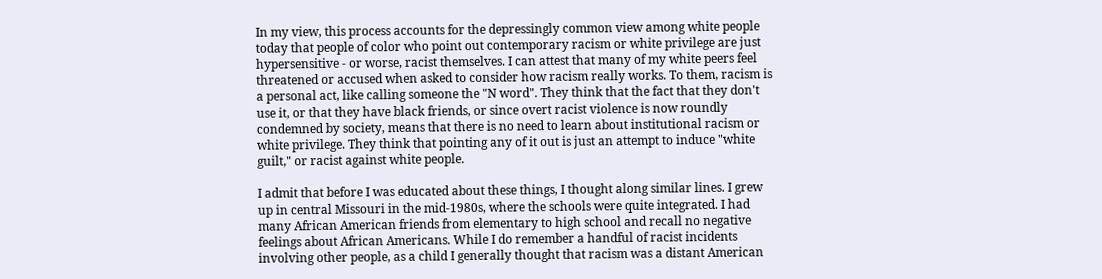In my view, this process accounts for the depressingly common view among white people today that people of color who point out contemporary racism or white privilege are just hypersensitive - or worse, racist themselves. I can attest that many of my white peers feel threatened or accused when asked to consider how racism really works. To them, racism is a personal act, like calling someone the "N word". They think that the fact that they don't use it, or that they have black friends, or since overt racist violence is now roundly condemned by society, means that there is no need to learn about institutional racism or white privilege. They think that pointing any of it out is just an attempt to induce "white guilt," or racist against white people.

I admit that before I was educated about these things, I thought along similar lines. I grew up in central Missouri in the mid-1980s, where the schools were quite integrated. I had many African American friends from elementary to high school and recall no negative feelings about African Americans. While I do remember a handful of racist incidents involving other people, as a child I generally thought that racism was a distant American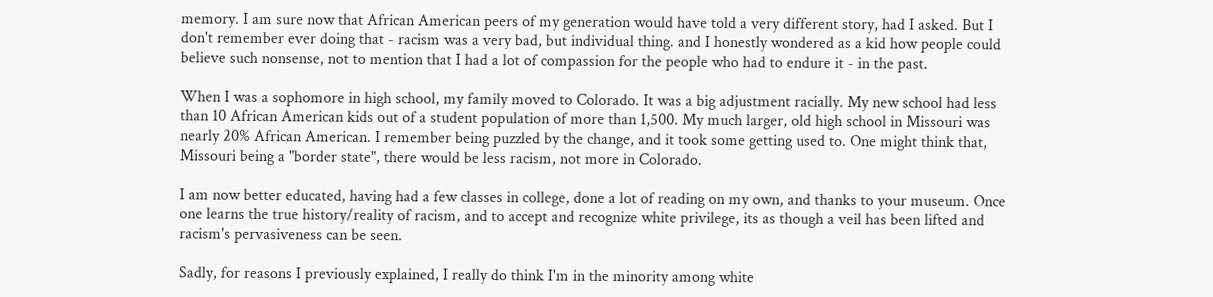memory. I am sure now that African American peers of my generation would have told a very different story, had I asked. But I don't remember ever doing that - racism was a very bad, but individual thing. and I honestly wondered as a kid how people could believe such nonsense, not to mention that I had a lot of compassion for the people who had to endure it - in the past.

When I was a sophomore in high school, my family moved to Colorado. It was a big adjustment racially. My new school had less than 10 African American kids out of a student population of more than 1,500. My much larger, old high school in Missouri was nearly 20% African American. I remember being puzzled by the change, and it took some getting used to. One might think that, Missouri being a "border state", there would be less racism, not more in Colorado.

I am now better educated, having had a few classes in college, done a lot of reading on my own, and thanks to your museum. Once one learns the true history/reality of racism, and to accept and recognize white privilege, its as though a veil has been lifted and racism's pervasiveness can be seen.

Sadly, for reasons I previously explained, I really do think I'm in the minority among white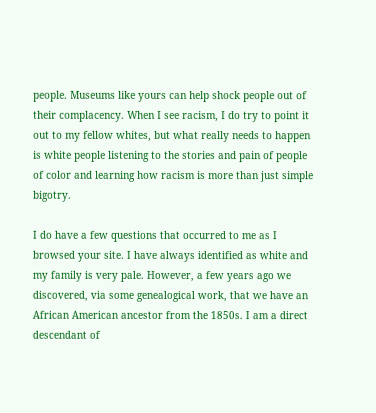people. Museums like yours can help shock people out of their complacency. When I see racism, I do try to point it out to my fellow whites, but what really needs to happen is white people listening to the stories and pain of people of color and learning how racism is more than just simple bigotry.

I do have a few questions that occurred to me as I browsed your site. I have always identified as white and my family is very pale. However, a few years ago we discovered, via some genealogical work, that we have an African American ancestor from the 1850s. I am a direct descendant of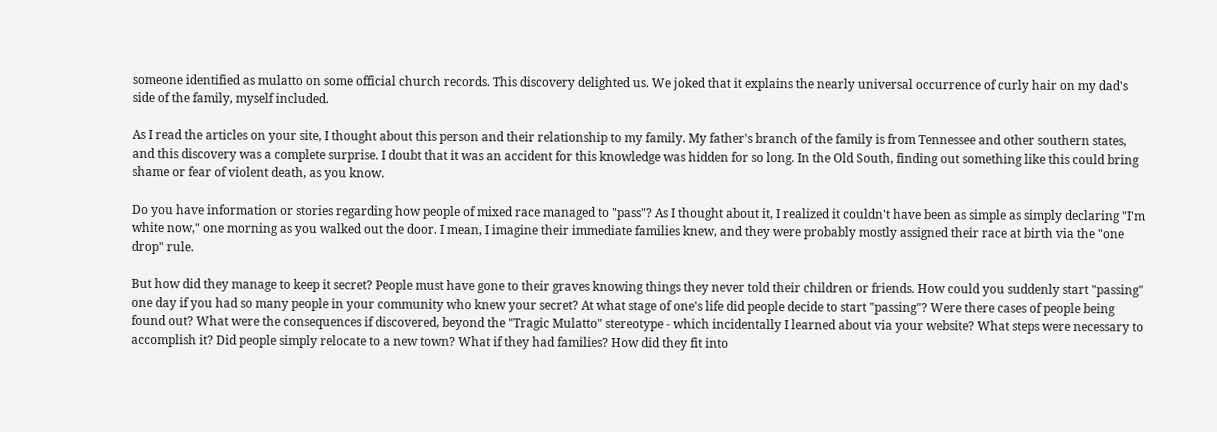someone identified as mulatto on some official church records. This discovery delighted us. We joked that it explains the nearly universal occurrence of curly hair on my dad's side of the family, myself included.

As I read the articles on your site, I thought about this person and their relationship to my family. My father's branch of the family is from Tennessee and other southern states, and this discovery was a complete surprise. I doubt that it was an accident for this knowledge was hidden for so long. In the Old South, finding out something like this could bring shame or fear of violent death, as you know.

Do you have information or stories regarding how people of mixed race managed to "pass"? As I thought about it, I realized it couldn't have been as simple as simply declaring "I'm white now," one morning as you walked out the door. I mean, I imagine their immediate families knew, and they were probably mostly assigned their race at birth via the "one drop" rule.

But how did they manage to keep it secret? People must have gone to their graves knowing things they never told their children or friends. How could you suddenly start "passing" one day if you had so many people in your community who knew your secret? At what stage of one's life did people decide to start "passing"? Were there cases of people being found out? What were the consequences if discovered, beyond the "Tragic Mulatto" stereotype - which incidentally I learned about via your website? What steps were necessary to accomplish it? Did people simply relocate to a new town? What if they had families? How did they fit into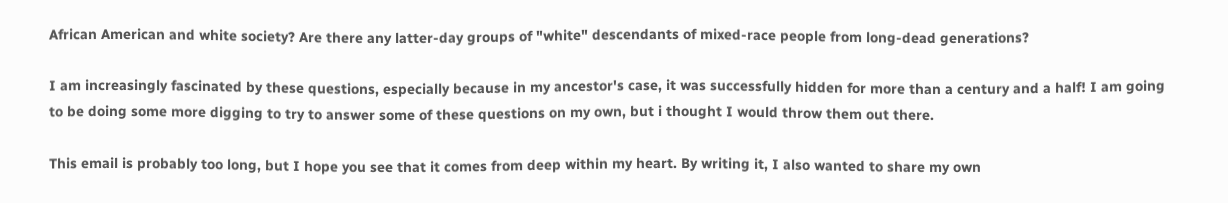African American and white society? Are there any latter-day groups of "white" descendants of mixed-race people from long-dead generations?

I am increasingly fascinated by these questions, especially because in my ancestor's case, it was successfully hidden for more than a century and a half! I am going to be doing some more digging to try to answer some of these questions on my own, but i thought I would throw them out there.

This email is probably too long, but I hope you see that it comes from deep within my heart. By writing it, I also wanted to share my own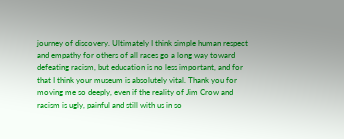journey of discovery. Ultimately I think simple human respect and empathy for others of all races go a long way toward defeating racism, but education is no less important, and for that I think your museum is absolutely vital. Thank you for moving me so deeply, even if the reality of Jim Crow and racism is ugly, painful and still with us in so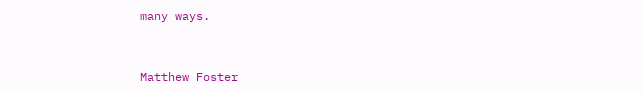many ways.


Matthew Foster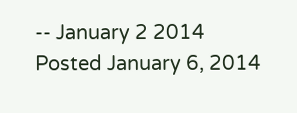-- January 2 2014
Posted January 6, 2014